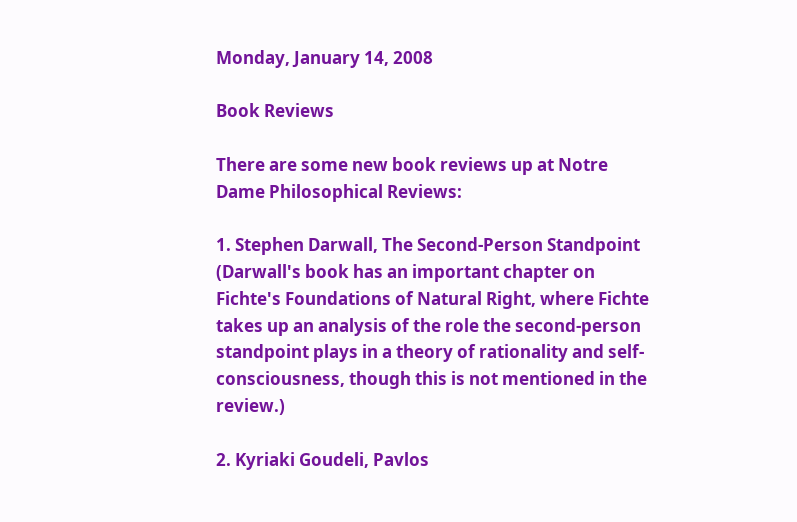Monday, January 14, 2008

Book Reviews

There are some new book reviews up at Notre Dame Philosophical Reviews:

1. Stephen Darwall, The Second-Person Standpoint (Darwall's book has an important chapter on Fichte's Foundations of Natural Right, where Fichte takes up an analysis of the role the second-person standpoint plays in a theory of rationality and self-consciousness, though this is not mentioned in the review.)

2. Kyriaki Goudeli, Pavlos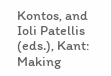Kontos, and Ioli Patellis (eds.), Kant: Making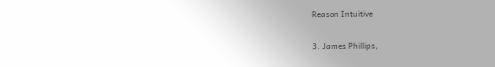Reason Intuitive

3. James Phillips,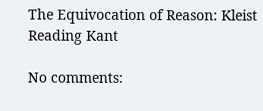The Equivocation of Reason: Kleist Reading Kant

No comments: